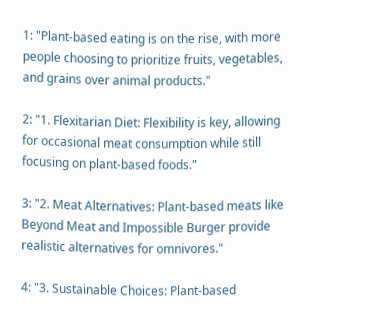1: "Plant-based eating is on the rise, with more people choosing to prioritize fruits, vegetables, and grains over animal products."

2: "1. Flexitarian Diet: Flexibility is key, allowing for occasional meat consumption while still focusing on plant-based foods."

3: "2. Meat Alternatives: Plant-based meats like Beyond Meat and Impossible Burger provide realistic alternatives for omnivores."

4: "3. Sustainable Choices: Plant-based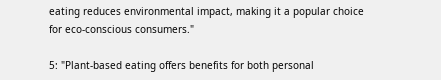eating reduces environmental impact, making it a popular choice for eco-conscious consumers."

5: "Plant-based eating offers benefits for both personal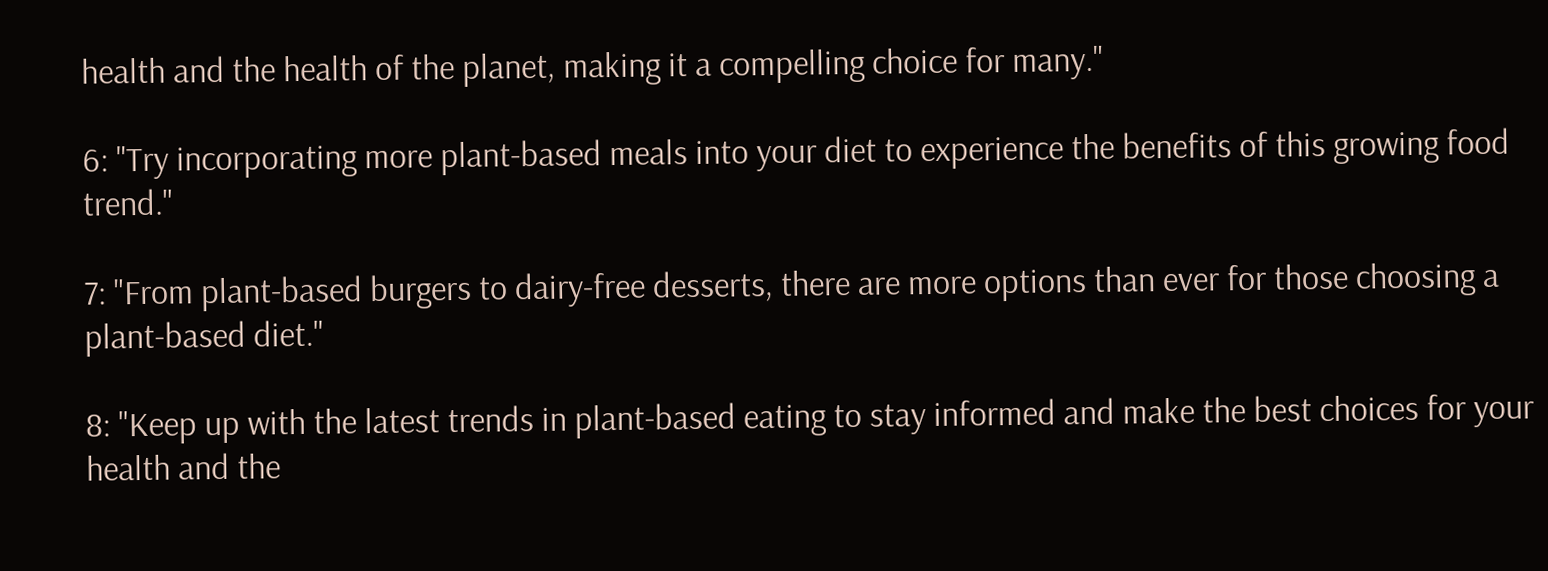health and the health of the planet, making it a compelling choice for many."

6: "Try incorporating more plant-based meals into your diet to experience the benefits of this growing food trend."

7: "From plant-based burgers to dairy-free desserts, there are more options than ever for those choosing a plant-based diet."

8: "Keep up with the latest trends in plant-based eating to stay informed and make the best choices for your health and the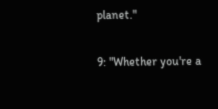planet."

9: "Whether you're a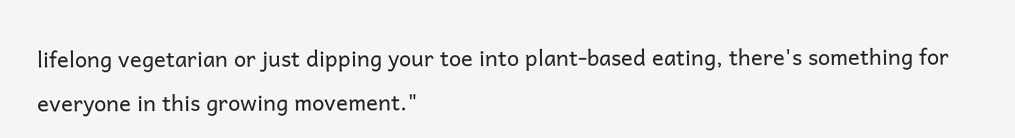lifelong vegetarian or just dipping your toe into plant-based eating, there's something for everyone in this growing movement."